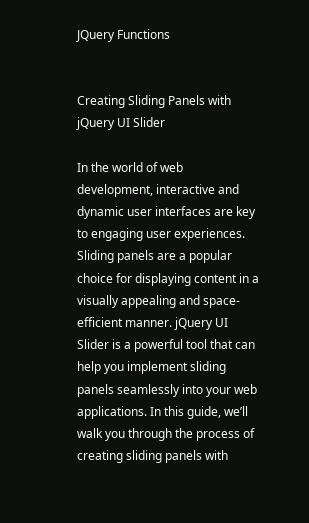JQuery Functions


Creating Sliding Panels with jQuery UI Slider

In the world of web development, interactive and dynamic user interfaces are key to engaging user experiences. Sliding panels are a popular choice for displaying content in a visually appealing and space-efficient manner. jQuery UI Slider is a powerful tool that can help you implement sliding panels seamlessly into your web applications. In this guide, we’ll walk you through the process of creating sliding panels with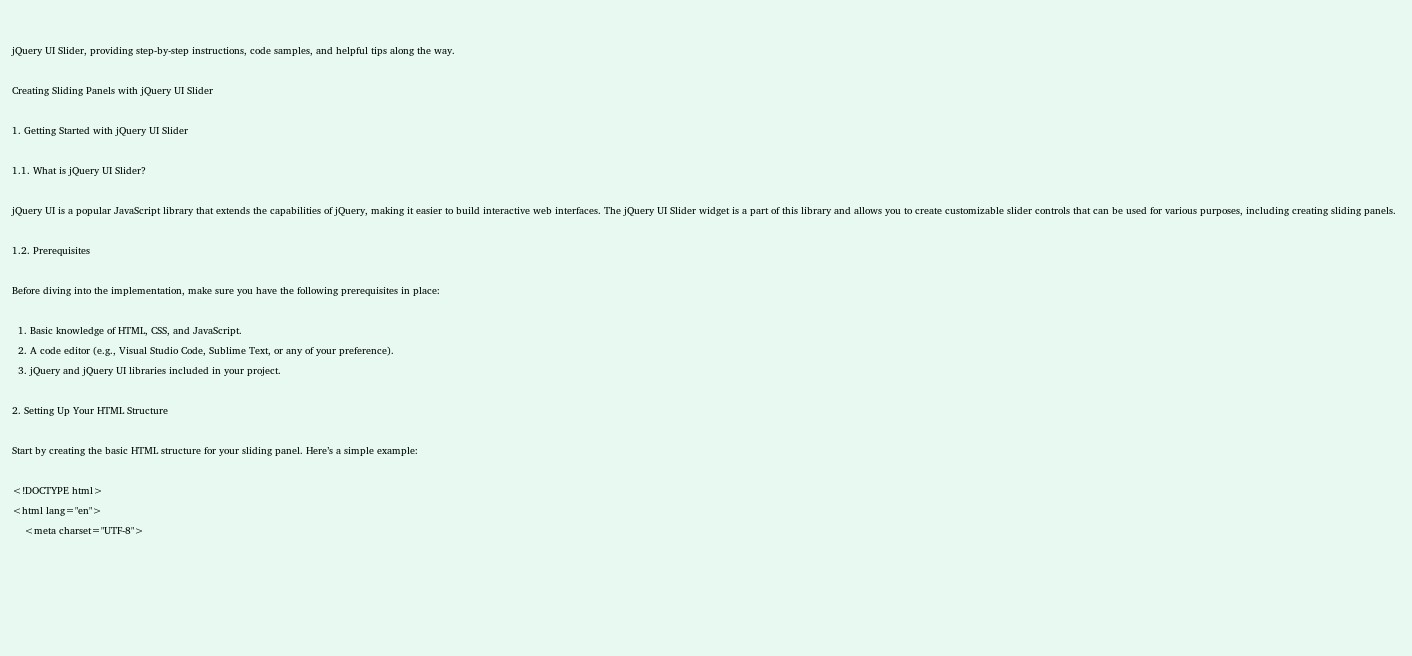jQuery UI Slider, providing step-by-step instructions, code samples, and helpful tips along the way.

Creating Sliding Panels with jQuery UI Slider

1. Getting Started with jQuery UI Slider

1.1. What is jQuery UI Slider?

jQuery UI is a popular JavaScript library that extends the capabilities of jQuery, making it easier to build interactive web interfaces. The jQuery UI Slider widget is a part of this library and allows you to create customizable slider controls that can be used for various purposes, including creating sliding panels.

1.2. Prerequisites

Before diving into the implementation, make sure you have the following prerequisites in place:

  1. Basic knowledge of HTML, CSS, and JavaScript.
  2. A code editor (e.g., Visual Studio Code, Sublime Text, or any of your preference).
  3. jQuery and jQuery UI libraries included in your project.

2. Setting Up Your HTML Structure

Start by creating the basic HTML structure for your sliding panel. Here’s a simple example:

<!DOCTYPE html>
<html lang="en">
    <meta charset="UTF-8">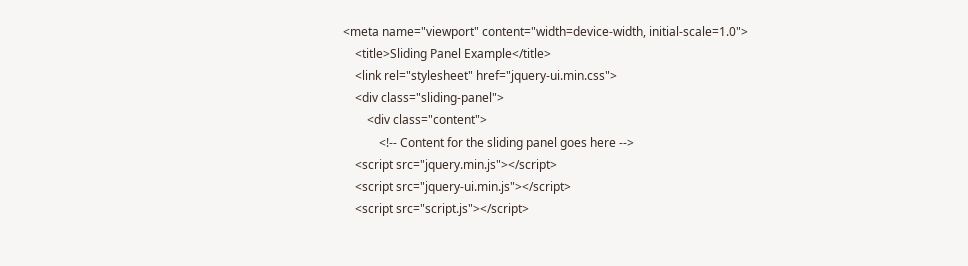<meta name="viewport" content="width=device-width, initial-scale=1.0">
    <title>Sliding Panel Example</title>
    <link rel="stylesheet" href="jquery-ui.min.css">
    <div class="sliding-panel">
        <div class="content">
            <!-- Content for the sliding panel goes here -->
    <script src="jquery.min.js"></script>
    <script src="jquery-ui.min.js"></script>
    <script src="script.js"></script>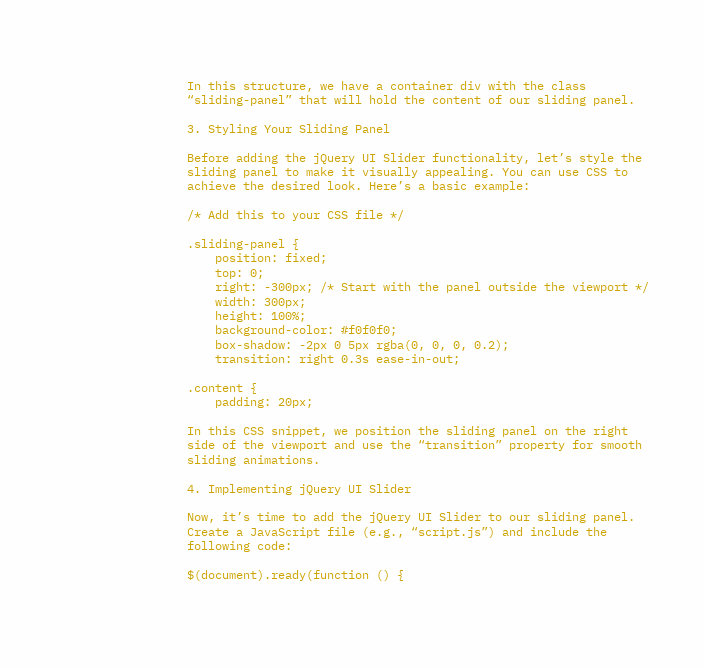In this structure, we have a container div with the class “sliding-panel” that will hold the content of our sliding panel.

3. Styling Your Sliding Panel

Before adding the jQuery UI Slider functionality, let’s style the sliding panel to make it visually appealing. You can use CSS to achieve the desired look. Here’s a basic example:

/* Add this to your CSS file */

.sliding-panel {
    position: fixed;
    top: 0;
    right: -300px; /* Start with the panel outside the viewport */
    width: 300px;
    height: 100%;
    background-color: #f0f0f0;
    box-shadow: -2px 0 5px rgba(0, 0, 0, 0.2);
    transition: right 0.3s ease-in-out;

.content {
    padding: 20px;

In this CSS snippet, we position the sliding panel on the right side of the viewport and use the “transition” property for smooth sliding animations.

4. Implementing jQuery UI Slider

Now, it’s time to add the jQuery UI Slider to our sliding panel. Create a JavaScript file (e.g., “script.js”) and include the following code:

$(document).ready(function () {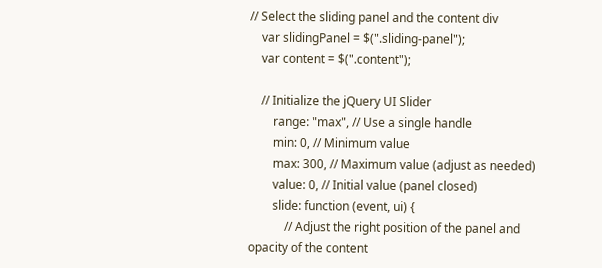// Select the sliding panel and the content div
    var slidingPanel = $(".sliding-panel");
    var content = $(".content");

    // Initialize the jQuery UI Slider
        range: "max", // Use a single handle
        min: 0, // Minimum value
        max: 300, // Maximum value (adjust as needed)
        value: 0, // Initial value (panel closed)
        slide: function (event, ui) {
            // Adjust the right position of the panel and opacity of the content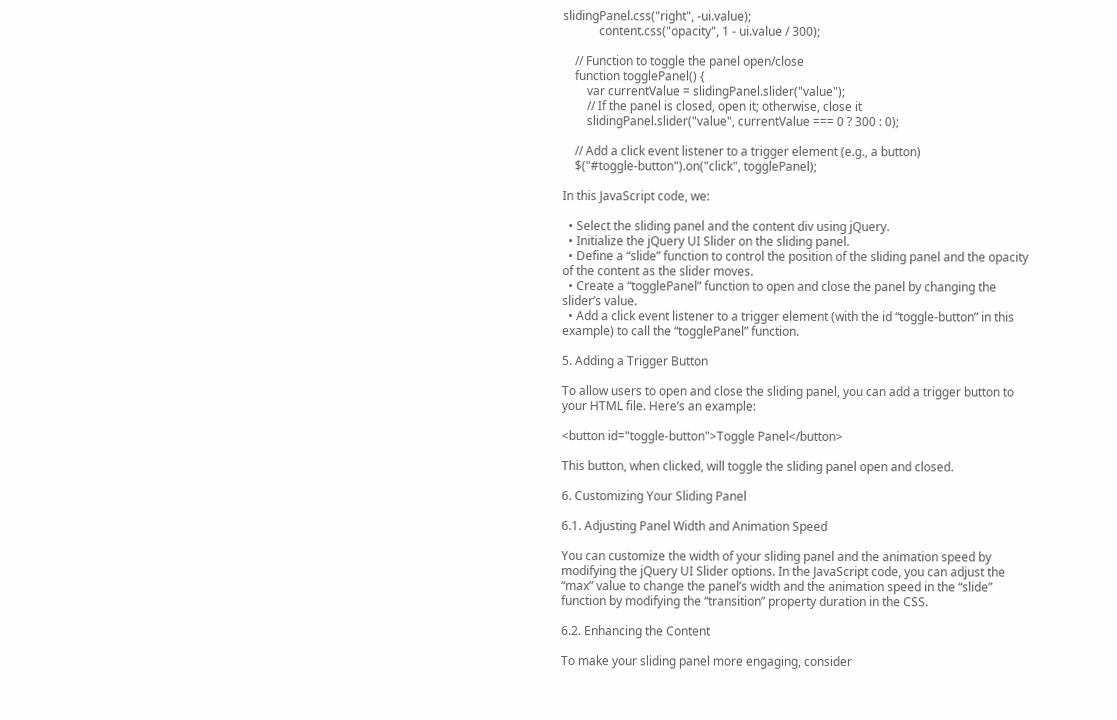slidingPanel.css("right", -ui.value);
            content.css("opacity", 1 - ui.value / 300);

    // Function to toggle the panel open/close
    function togglePanel() {
        var currentValue = slidingPanel.slider("value");
        // If the panel is closed, open it; otherwise, close it
        slidingPanel.slider("value", currentValue === 0 ? 300 : 0);

    // Add a click event listener to a trigger element (e.g., a button)
    $("#toggle-button").on("click", togglePanel);

In this JavaScript code, we:

  • Select the sliding panel and the content div using jQuery.
  • Initialize the jQuery UI Slider on the sliding panel.
  • Define a “slide” function to control the position of the sliding panel and the opacity of the content as the slider moves.
  • Create a “togglePanel” function to open and close the panel by changing the slider’s value.
  • Add a click event listener to a trigger element (with the id “toggle-button” in this example) to call the “togglePanel” function.

5. Adding a Trigger Button

To allow users to open and close the sliding panel, you can add a trigger button to your HTML file. Here’s an example:

<button id="toggle-button">Toggle Panel</button>

This button, when clicked, will toggle the sliding panel open and closed.

6. Customizing Your Sliding Panel

6.1. Adjusting Panel Width and Animation Speed

You can customize the width of your sliding panel and the animation speed by modifying the jQuery UI Slider options. In the JavaScript code, you can adjust the “max” value to change the panel’s width and the animation speed in the “slide” function by modifying the “transition” property duration in the CSS.

6.2. Enhancing the Content

To make your sliding panel more engaging, consider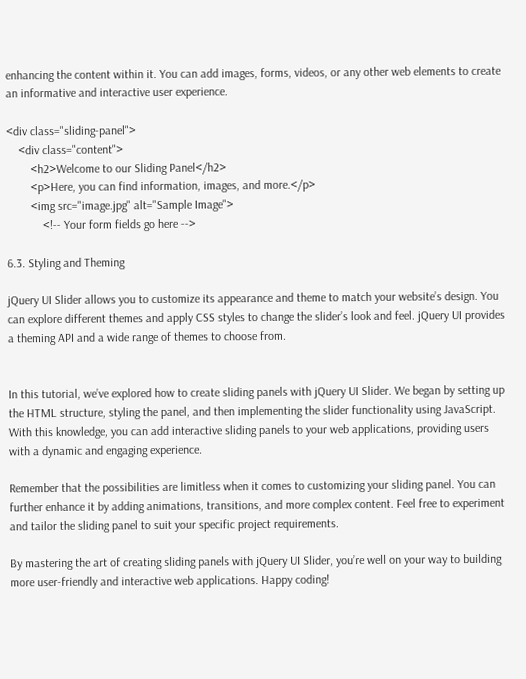enhancing the content within it. You can add images, forms, videos, or any other web elements to create an informative and interactive user experience.

<div class="sliding-panel">
    <div class="content">
        <h2>Welcome to our Sliding Panel</h2>
        <p>Here, you can find information, images, and more.</p>
        <img src="image.jpg" alt="Sample Image">
            <!-- Your form fields go here -->

6.3. Styling and Theming

jQuery UI Slider allows you to customize its appearance and theme to match your website’s design. You can explore different themes and apply CSS styles to change the slider’s look and feel. jQuery UI provides a theming API and a wide range of themes to choose from.


In this tutorial, we’ve explored how to create sliding panels with jQuery UI Slider. We began by setting up the HTML structure, styling the panel, and then implementing the slider functionality using JavaScript. With this knowledge, you can add interactive sliding panels to your web applications, providing users with a dynamic and engaging experience.

Remember that the possibilities are limitless when it comes to customizing your sliding panel. You can further enhance it by adding animations, transitions, and more complex content. Feel free to experiment and tailor the sliding panel to suit your specific project requirements.

By mastering the art of creating sliding panels with jQuery UI Slider, you’re well on your way to building more user-friendly and interactive web applications. Happy coding!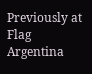Previously at
Flag Argentina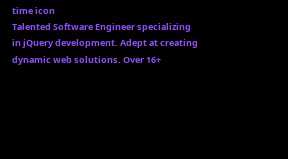time icon
Talented Software Engineer specializing in jQuery development. Adept at creating dynamic web solutions. Over 16+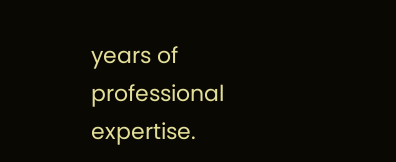years of professional expertise.